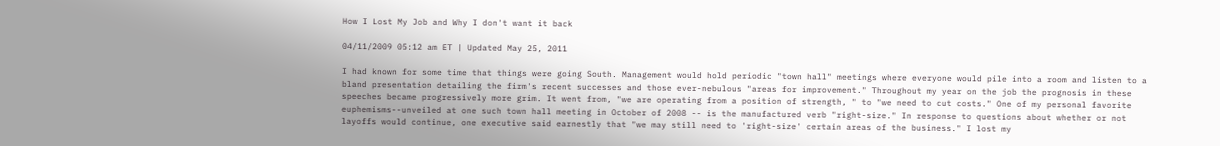How I Lost My Job and Why I don't want it back

04/11/2009 05:12 am ET | Updated May 25, 2011

I had known for some time that things were going South. Management would hold periodic "town hall" meetings where everyone would pile into a room and listen to a bland presentation detailing the firm's recent successes and those ever-nebulous "areas for improvement." Throughout my year on the job the prognosis in these speeches became progressively more grim. It went from, "we are operating from a position of strength, " to "we need to cut costs." One of my personal favorite euphemisms--unveiled at one such town hall meeting in October of 2008 -- is the manufactured verb "right-size." In response to questions about whether or not layoffs would continue, one executive said earnestly that "we may still need to 'right-size' certain areas of the business." I lost my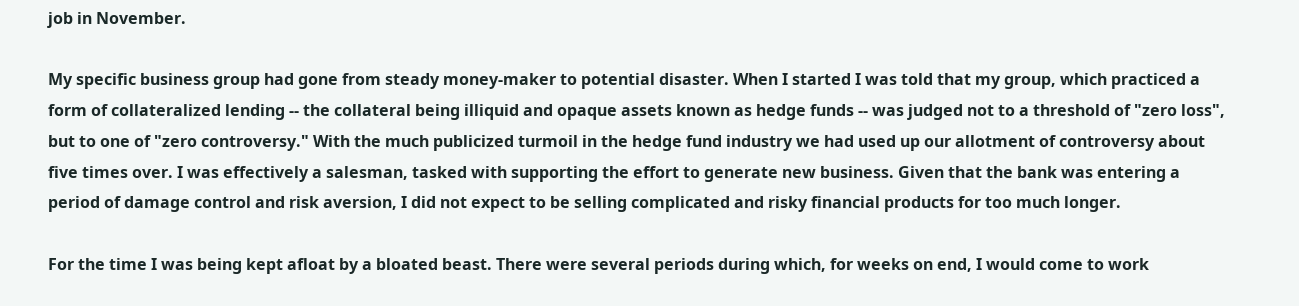job in November.

My specific business group had gone from steady money-maker to potential disaster. When I started I was told that my group, which practiced a form of collateralized lending -- the collateral being illiquid and opaque assets known as hedge funds -- was judged not to a threshold of "zero loss", but to one of "zero controversy." With the much publicized turmoil in the hedge fund industry we had used up our allotment of controversy about five times over. I was effectively a salesman, tasked with supporting the effort to generate new business. Given that the bank was entering a period of damage control and risk aversion, I did not expect to be selling complicated and risky financial products for too much longer.

For the time I was being kept afloat by a bloated beast. There were several periods during which, for weeks on end, I would come to work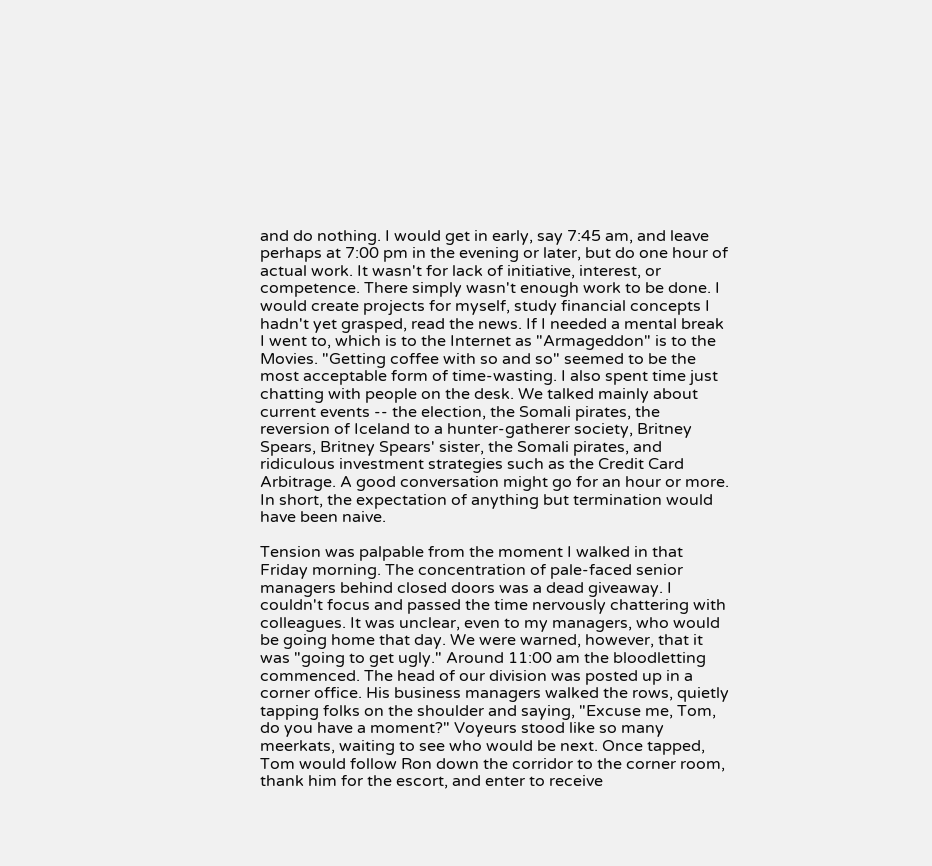and do nothing. I would get in early, say 7:45 am, and leave perhaps at 7:00 pm in the evening or later, but do one hour of actual work. It wasn't for lack of initiative, interest, or competence. There simply wasn't enough work to be done. I would create projects for myself, study financial concepts I hadn't yet grasped, read the news. If I needed a mental break I went to, which is to the Internet as "Armageddon" is to the Movies. "Getting coffee with so and so" seemed to be the most acceptable form of time-wasting. I also spent time just chatting with people on the desk. We talked mainly about current events -- the election, the Somali pirates, the reversion of Iceland to a hunter-gatherer society, Britney Spears, Britney Spears' sister, the Somali pirates, and ridiculous investment strategies such as the Credit Card Arbitrage. A good conversation might go for an hour or more. In short, the expectation of anything but termination would have been naive.

Tension was palpable from the moment I walked in that Friday morning. The concentration of pale-faced senior managers behind closed doors was a dead giveaway. I couldn't focus and passed the time nervously chattering with colleagues. It was unclear, even to my managers, who would be going home that day. We were warned, however, that it was "going to get ugly." Around 11:00 am the bloodletting commenced. The head of our division was posted up in a corner office. His business managers walked the rows, quietly tapping folks on the shoulder and saying, "Excuse me, Tom, do you have a moment?" Voyeurs stood like so many meerkats, waiting to see who would be next. Once tapped, Tom would follow Ron down the corridor to the corner room, thank him for the escort, and enter to receive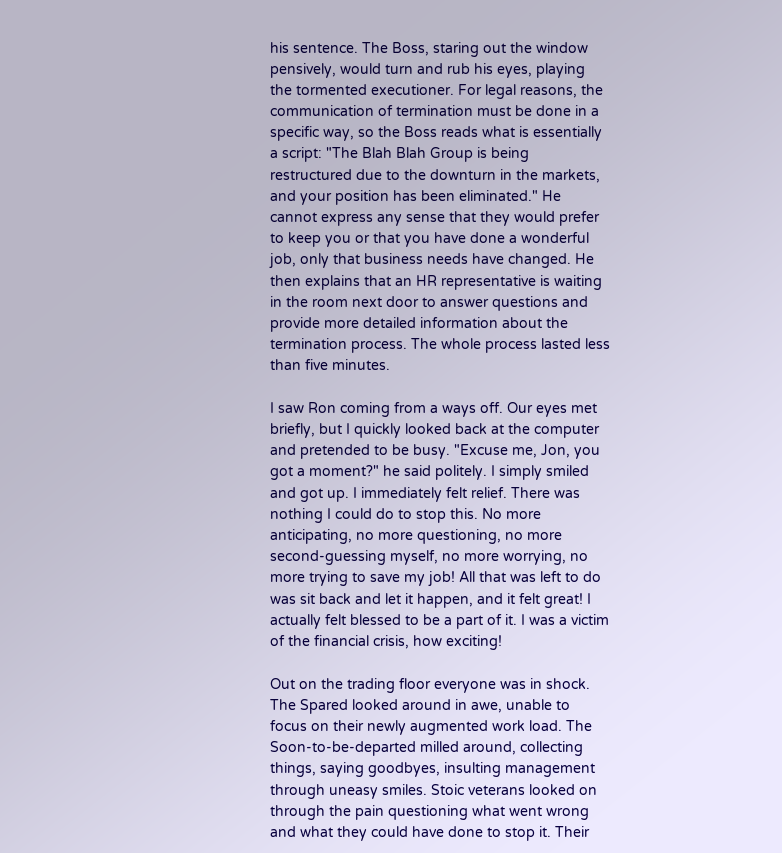his sentence. The Boss, staring out the window pensively, would turn and rub his eyes, playing the tormented executioner. For legal reasons, the communication of termination must be done in a specific way, so the Boss reads what is essentially a script: "The Blah Blah Group is being restructured due to the downturn in the markets, and your position has been eliminated." He cannot express any sense that they would prefer to keep you or that you have done a wonderful job, only that business needs have changed. He then explains that an HR representative is waiting in the room next door to answer questions and provide more detailed information about the termination process. The whole process lasted less than five minutes.

I saw Ron coming from a ways off. Our eyes met briefly, but I quickly looked back at the computer and pretended to be busy. "Excuse me, Jon, you got a moment?" he said politely. I simply smiled and got up. I immediately felt relief. There was nothing I could do to stop this. No more anticipating, no more questioning, no more second-guessing myself, no more worrying, no more trying to save my job! All that was left to do was sit back and let it happen, and it felt great! I actually felt blessed to be a part of it. I was a victim of the financial crisis, how exciting!

Out on the trading floor everyone was in shock. The Spared looked around in awe, unable to focus on their newly augmented work load. The Soon-to-be-departed milled around, collecting things, saying goodbyes, insulting management through uneasy smiles. Stoic veterans looked on through the pain questioning what went wrong and what they could have done to stop it. Their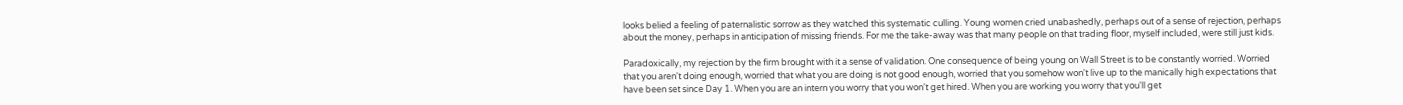looks belied a feeling of paternalistic sorrow as they watched this systematic culling. Young women cried unabashedly, perhaps out of a sense of rejection, perhaps about the money, perhaps in anticipation of missing friends. For me the take-away was that many people on that trading floor, myself included, were still just kids.

Paradoxically, my rejection by the firm brought with it a sense of validation. One consequence of being young on Wall Street is to be constantly worried. Worried that you aren't doing enough, worried that what you are doing is not good enough, worried that you somehow won't live up to the manically high expectations that have been set since Day 1. When you are an intern you worry that you won't get hired. When you are working you worry that you'll get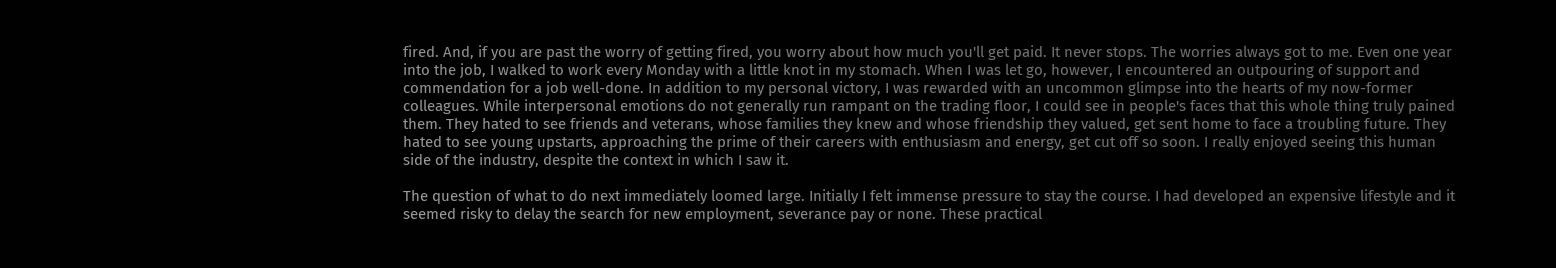fired. And, if you are past the worry of getting fired, you worry about how much you'll get paid. It never stops. The worries always got to me. Even one year into the job, I walked to work every Monday with a little knot in my stomach. When I was let go, however, I encountered an outpouring of support and commendation for a job well-done. In addition to my personal victory, I was rewarded with an uncommon glimpse into the hearts of my now-former colleagues. While interpersonal emotions do not generally run rampant on the trading floor, I could see in people's faces that this whole thing truly pained them. They hated to see friends and veterans, whose families they knew and whose friendship they valued, get sent home to face a troubling future. They hated to see young upstarts, approaching the prime of their careers with enthusiasm and energy, get cut off so soon. I really enjoyed seeing this human side of the industry, despite the context in which I saw it.

The question of what to do next immediately loomed large. Initially I felt immense pressure to stay the course. I had developed an expensive lifestyle and it seemed risky to delay the search for new employment, severance pay or none. These practical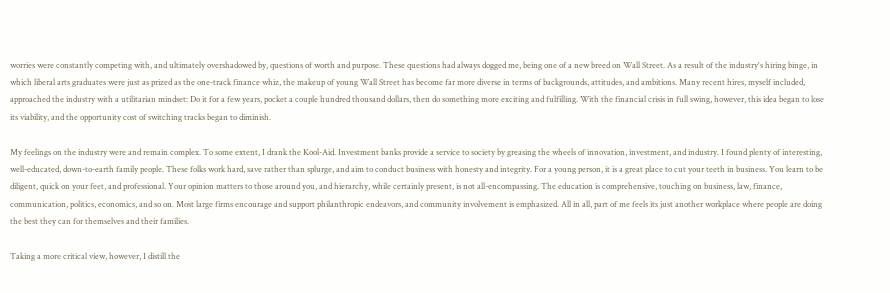worries were constantly competing with, and ultimately overshadowed by, questions of worth and purpose. These questions had always dogged me, being one of a new breed on Wall Street. As a result of the industry's hiring binge, in which liberal arts graduates were just as prized as the one-track finance whiz, the makeup of young Wall Street has become far more diverse in terms of backgrounds, attitudes, and ambitions. Many recent hires, myself included, approached the industry with a utilitarian mindset: Do it for a few years, pocket a couple hundred thousand dollars, then do something more exciting and fulfilling. With the financial crisis in full swing, however, this idea began to lose its viability, and the opportunity cost of switching tracks began to diminish.

My feelings on the industry were and remain complex. To some extent, I drank the Kool-Aid. Investment banks provide a service to society by greasing the wheels of innovation, investment, and industry. I found plenty of interesting, well-educated, down-to-earth family people. These folks work hard, save rather than splurge, and aim to conduct business with honesty and integrity. For a young person, it is a great place to cut your teeth in business. You learn to be diligent, quick on your feet, and professional. Your opinion matters to those around you, and hierarchy, while certainly present, is not all-encompassing. The education is comprehensive, touching on business, law, finance, communication, politics, economics, and so on. Most large firms encourage and support philanthropic endeavors, and community involvement is emphasized. All in all, part of me feels its just another workplace where people are doing the best they can for themselves and their families.

Taking a more critical view, however, I distill the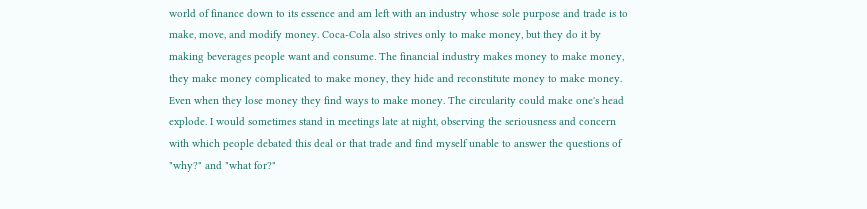world of finance down to its essence and am left with an industry whose sole purpose and trade is to make, move, and modify money. Coca-Cola also strives only to make money, but they do it by making beverages people want and consume. The financial industry makes money to make money, they make money complicated to make money, they hide and reconstitute money to make money. Even when they lose money they find ways to make money. The circularity could make one's head explode. I would sometimes stand in meetings late at night, observing the seriousness and concern with which people debated this deal or that trade and find myself unable to answer the questions of "why?" and "what for?"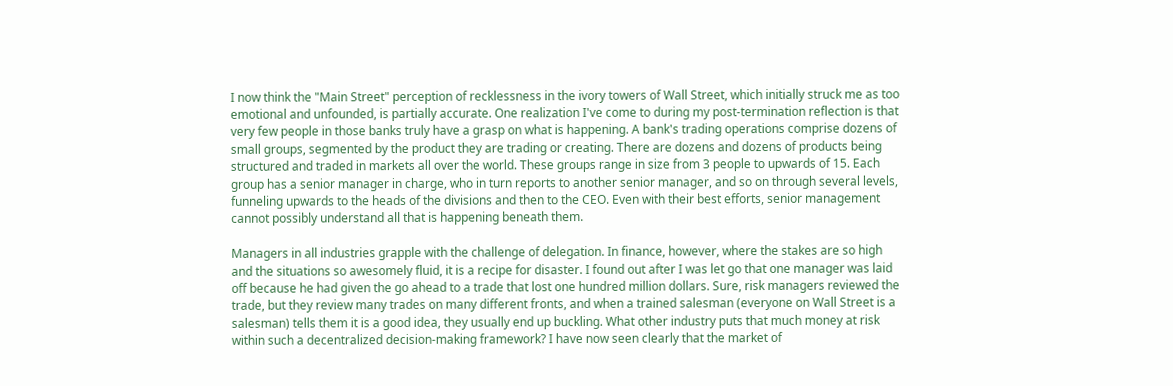I now think the "Main Street" perception of recklessness in the ivory towers of Wall Street, which initially struck me as too emotional and unfounded, is partially accurate. One realization I've come to during my post-termination reflection is that very few people in those banks truly have a grasp on what is happening. A bank's trading operations comprise dozens of small groups, segmented by the product they are trading or creating. There are dozens and dozens of products being structured and traded in markets all over the world. These groups range in size from 3 people to upwards of 15. Each group has a senior manager in charge, who in turn reports to another senior manager, and so on through several levels, funneling upwards to the heads of the divisions and then to the CEO. Even with their best efforts, senior management cannot possibly understand all that is happening beneath them.

Managers in all industries grapple with the challenge of delegation. In finance, however, where the stakes are so high and the situations so awesomely fluid, it is a recipe for disaster. I found out after I was let go that one manager was laid off because he had given the go ahead to a trade that lost one hundred million dollars. Sure, risk managers reviewed the trade, but they review many trades on many different fronts, and when a trained salesman (everyone on Wall Street is a salesman) tells them it is a good idea, they usually end up buckling. What other industry puts that much money at risk within such a decentralized decision-making framework? I have now seen clearly that the market of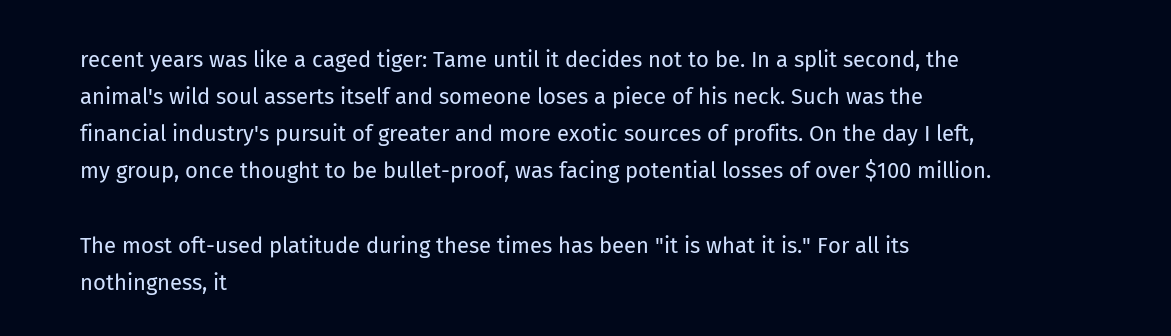recent years was like a caged tiger: Tame until it decides not to be. In a split second, the animal's wild soul asserts itself and someone loses a piece of his neck. Such was the financial industry's pursuit of greater and more exotic sources of profits. On the day I left, my group, once thought to be bullet-proof, was facing potential losses of over $100 million.

The most oft-used platitude during these times has been "it is what it is." For all its nothingness, it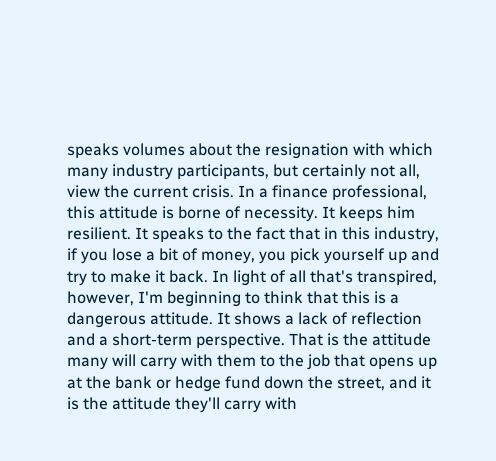speaks volumes about the resignation with which many industry participants, but certainly not all, view the current crisis. In a finance professional, this attitude is borne of necessity. It keeps him resilient. It speaks to the fact that in this industry, if you lose a bit of money, you pick yourself up and try to make it back. In light of all that's transpired, however, I'm beginning to think that this is a dangerous attitude. It shows a lack of reflection and a short-term perspective. That is the attitude many will carry with them to the job that opens up at the bank or hedge fund down the street, and it is the attitude they'll carry with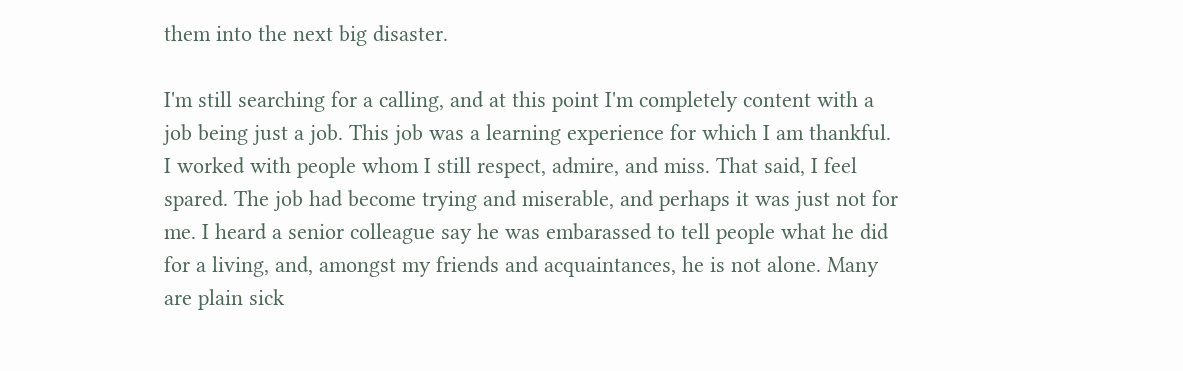them into the next big disaster.

I'm still searching for a calling, and at this point I'm completely content with a job being just a job. This job was a learning experience for which I am thankful. I worked with people whom I still respect, admire, and miss. That said, I feel spared. The job had become trying and miserable, and perhaps it was just not for me. I heard a senior colleague say he was embarassed to tell people what he did for a living, and, amongst my friends and acquaintances, he is not alone. Many are plain sick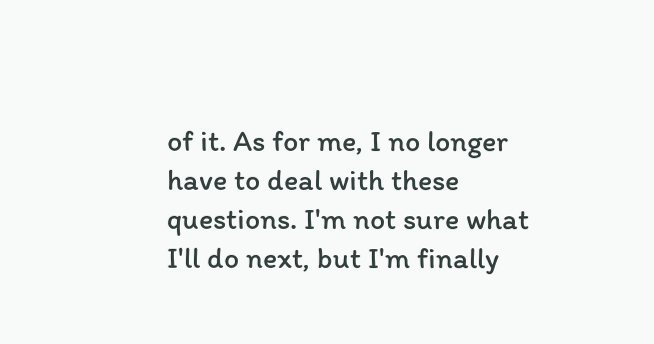of it. As for me, I no longer have to deal with these questions. I'm not sure what I'll do next, but I'm finally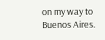on my way to Buenos Aires.